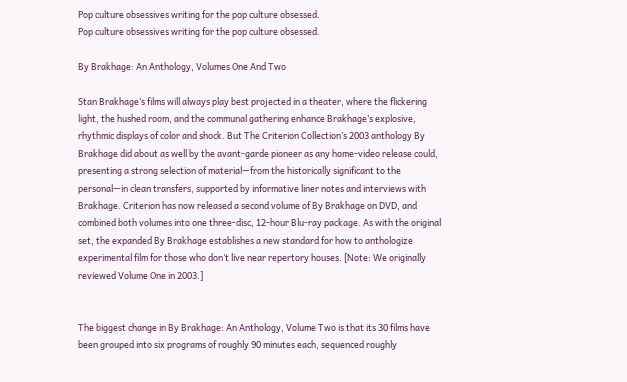Pop culture obsessives writing for the pop culture obsessed.
Pop culture obsessives writing for the pop culture obsessed.

By Brakhage: An Anthology, Volumes One And Two

Stan Brakhage’s films will always play best projected in a theater, where the flickering light, the hushed room, and the communal gathering enhance Brakhage’s explosive, rhythmic displays of color and shock. But The Criterion Collection’s 2003 anthology By Brakhage did about as well by the avant-garde pioneer as any home-video release could, presenting a strong selection of material—from the historically significant to the personal—in clean transfers, supported by informative liner notes and interviews with Brakhage. Criterion has now released a second volume of By Brakhage on DVD, and combined both volumes into one three-disc, 12-hour Blu-ray package. As with the original set, the expanded By Brakhage establishes a new standard for how to anthologize experimental film for those who don’t live near repertory houses. [Note: We originally reviewed Volume One in 2003.]


The biggest change in By Brakhage: An Anthology, Volume Two is that its 30 films have been grouped into six programs of roughly 90 minutes each, sequenced roughly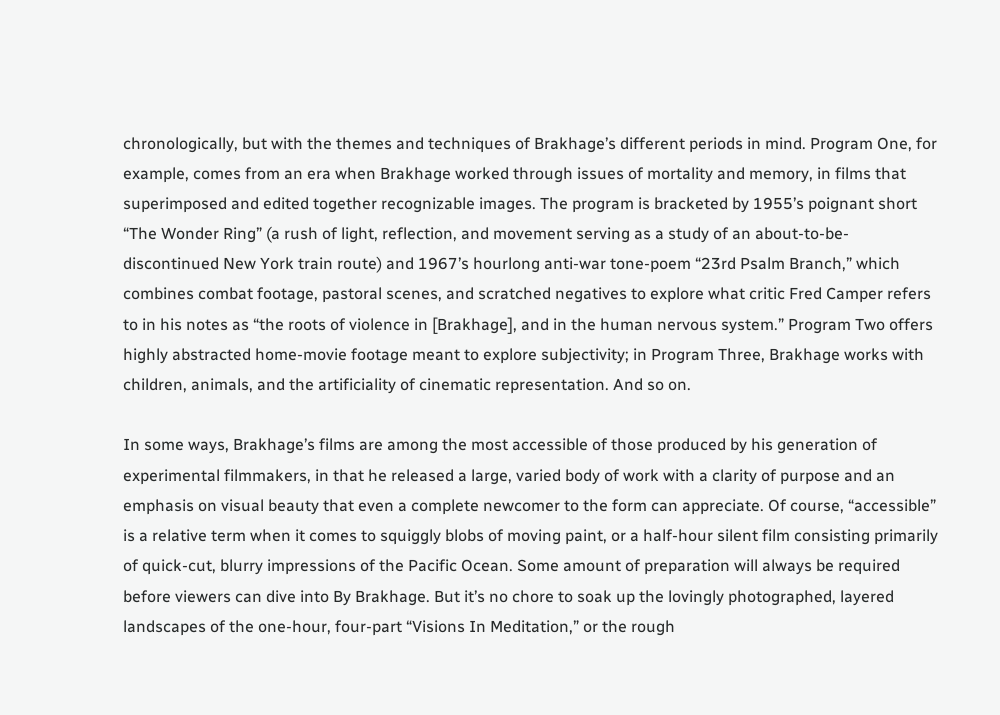chronologically, but with the themes and techniques of Brakhage’s different periods in mind. Program One, for example, comes from an era when Brakhage worked through issues of mortality and memory, in films that superimposed and edited together recognizable images. The program is bracketed by 1955’s poignant short “The Wonder Ring” (a rush of light, reflection, and movement serving as a study of an about-to-be-discontinued New York train route) and 1967’s hourlong anti-war tone-poem “23rd Psalm Branch,” which combines combat footage, pastoral scenes, and scratched negatives to explore what critic Fred Camper refers to in his notes as “the roots of violence in [Brakhage], and in the human nervous system.” Program Two offers highly abstracted home-movie footage meant to explore subjectivity; in Program Three, Brakhage works with children, animals, and the artificiality of cinematic representation. And so on.

In some ways, Brakhage’s films are among the most accessible of those produced by his generation of experimental filmmakers, in that he released a large, varied body of work with a clarity of purpose and an emphasis on visual beauty that even a complete newcomer to the form can appreciate. Of course, “accessible” is a relative term when it comes to squiggly blobs of moving paint, or a half-hour silent film consisting primarily of quick-cut, blurry impressions of the Pacific Ocean. Some amount of preparation will always be required before viewers can dive into By Brakhage. But it’s no chore to soak up the lovingly photographed, layered landscapes of the one-hour, four-part “Visions In Meditation,” or the rough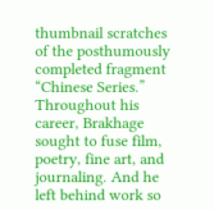thumbnail scratches of the posthumously completed fragment “Chinese Series.” Throughout his career, Brakhage sought to fuse film, poetry, fine art, and journaling. And he left behind work so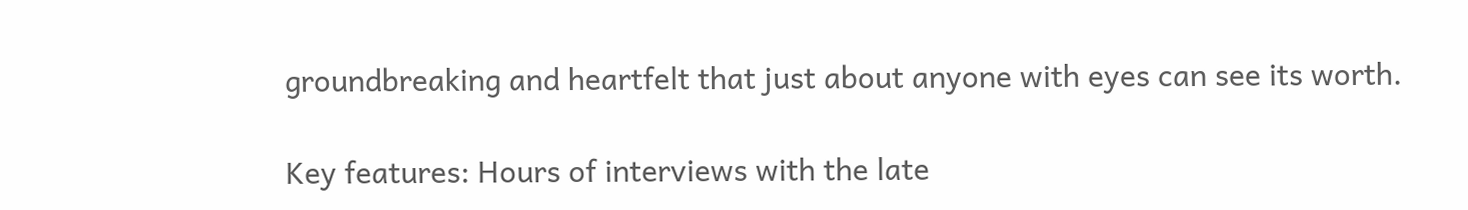groundbreaking and heartfelt that just about anyone with eyes can see its worth.

Key features: Hours of interviews with the late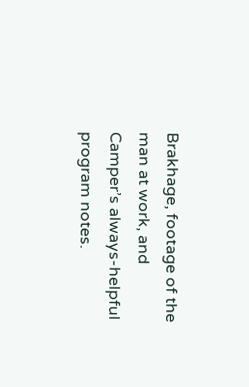Brakhage, footage of the man at work, and Camper’s always-helpful program notes.